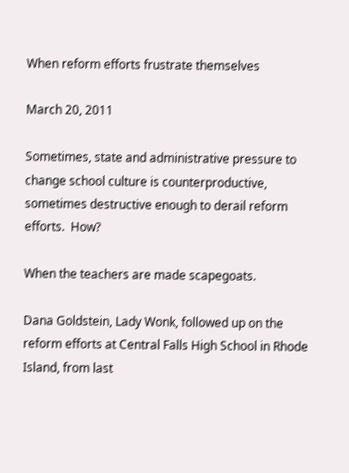When reform efforts frustrate themselves

March 20, 2011

Sometimes, state and administrative pressure to change school culture is counterproductive, sometimes destructive enough to derail reform efforts.  How?

When the teachers are made scapegoats.

Dana Goldstein, Lady Wonk, followed up on the reform efforts at Central Falls High School in Rhode Island, from last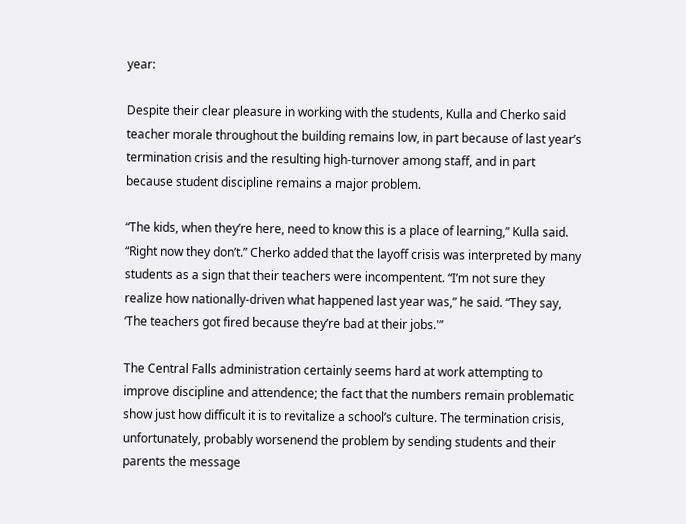year:

Despite their clear pleasure in working with the students, Kulla and Cherko said teacher morale throughout the building remains low, in part because of last year’s termination crisis and the resulting high-turnover among staff, and in part because student discipline remains a major problem.

“The kids, when they’re here, need to know this is a place of learning,” Kulla said. “Right now they don’t.” Cherko added that the layoff crisis was interpreted by many students as a sign that their teachers were incompentent. “I’m not sure they realize how nationally-driven what happened last year was,” he said. “They say, ‘The teachers got fired because they’re bad at their jobs.'”

The Central Falls administration certainly seems hard at work attempting to improve discipline and attendence; the fact that the numbers remain problematic show just how difficult it is to revitalize a school’s culture. The termination crisis, unfortunately, probably worsenend the problem by sending students and their parents the message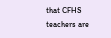that CFHS teachers are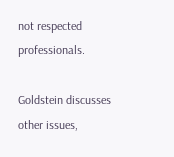not respected professionals.

Goldstein discusses other issues,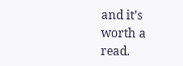and it’s worth a read.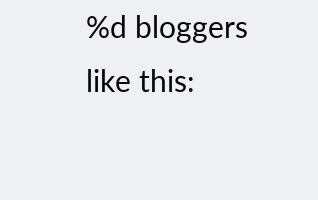%d bloggers like this: